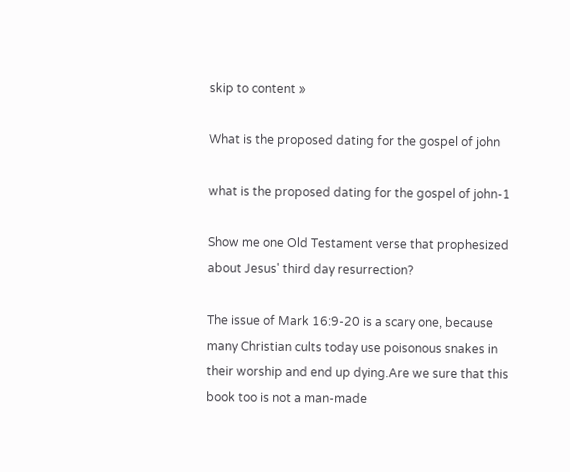skip to content »

What is the proposed dating for the gospel of john

what is the proposed dating for the gospel of john-1

Show me one Old Testament verse that prophesized about Jesus' third day resurrection?

The issue of Mark 16:9-20 is a scary one, because many Christian cults today use poisonous snakes in their worship and end up dying.Are we sure that this book too is not a man-made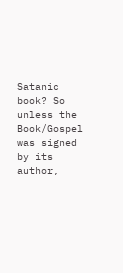Satanic book? So unless the Book/Gospel was signed by its author,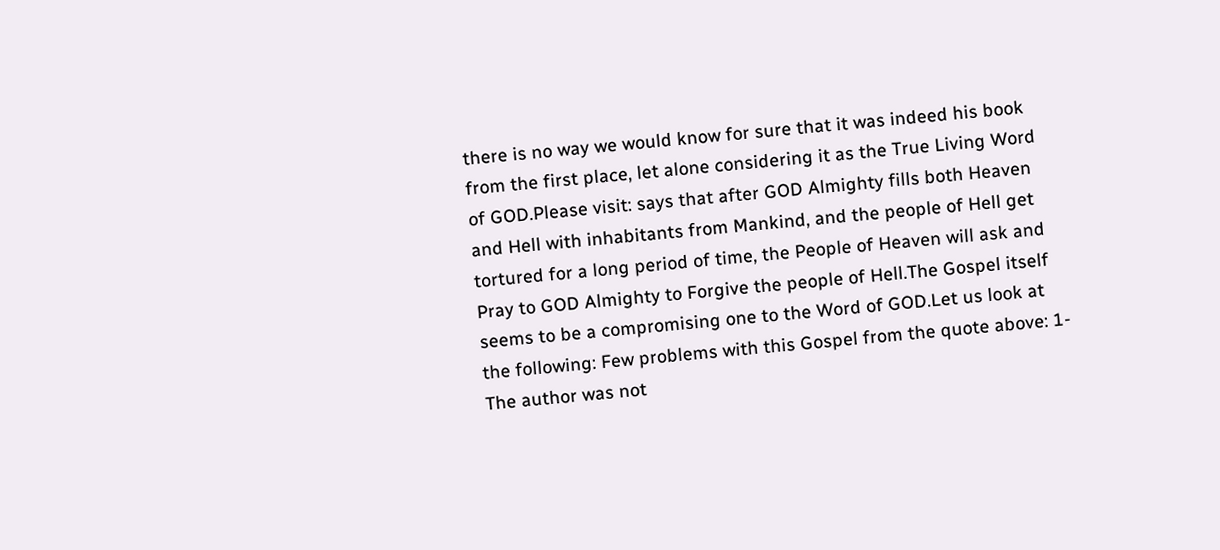there is no way we would know for sure that it was indeed his book from the first place, let alone considering it as the True Living Word of GOD.Please visit: says that after GOD Almighty fills both Heaven and Hell with inhabitants from Mankind, and the people of Hell get tortured for a long period of time, the People of Heaven will ask and Pray to GOD Almighty to Forgive the people of Hell.The Gospel itself seems to be a compromising one to the Word of GOD.Let us look at the following: Few problems with this Gospel from the quote above: 1- The author was not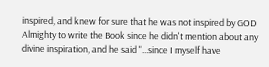inspired, and knew for sure that he was not inspired by GOD Almighty to write the Book since he didn't mention about any divine inspiration, and he said "...since I myself have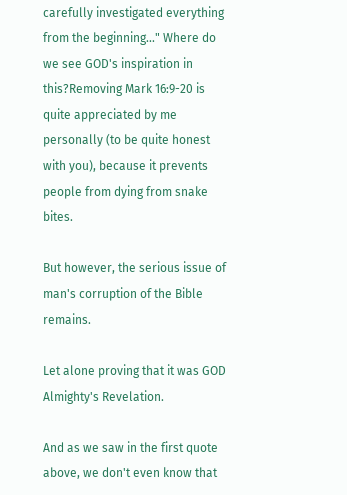carefully investigated everything from the beginning..." Where do we see GOD's inspiration in this?Removing Mark 16:9-20 is quite appreciated by me personally (to be quite honest with you), because it prevents people from dying from snake bites.

But however, the serious issue of man's corruption of the Bible remains.

Let alone proving that it was GOD Almighty's Revelation.

And as we saw in the first quote above, we don't even know that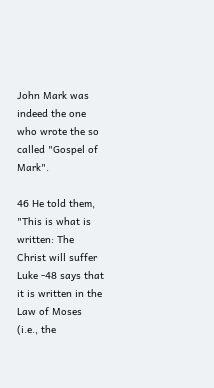John Mark was indeed the one who wrote the so called "Gospel of Mark".

46 He told them, "This is what is written: The Christ will suffer Luke -48 says that it is written in the Law of Moses (i.e., the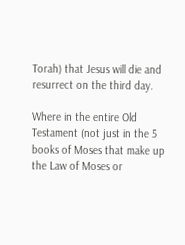Torah) that Jesus will die and resurrect on the third day.

Where in the entire Old Testament (not just in the 5 books of Moses that make up the Law of Moses or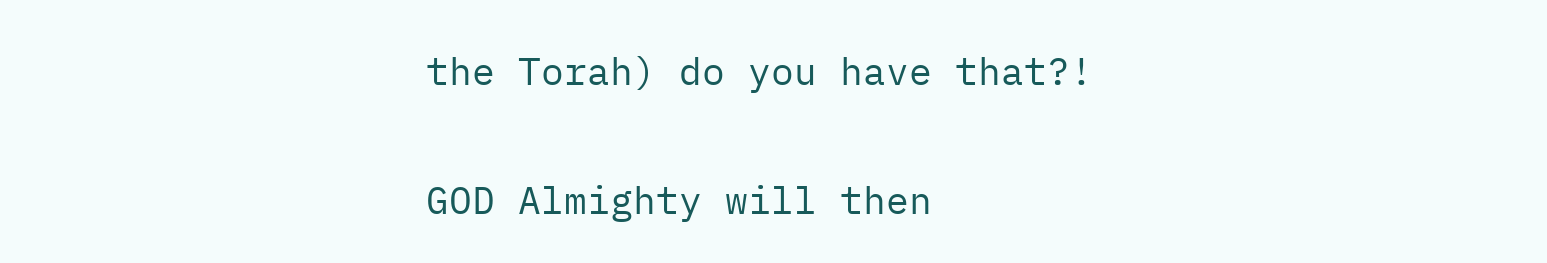the Torah) do you have that?!

GOD Almighty will then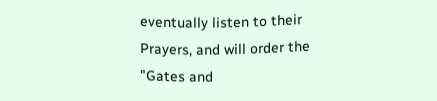eventually listen to their Prayers, and will order the "Gates and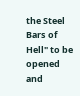the Steel Bars of Hell" to be opened and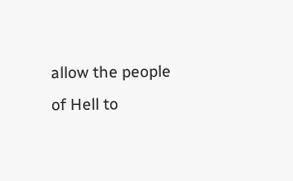allow the people of Hell to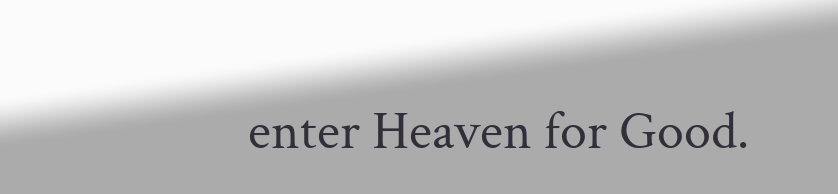enter Heaven for Good.